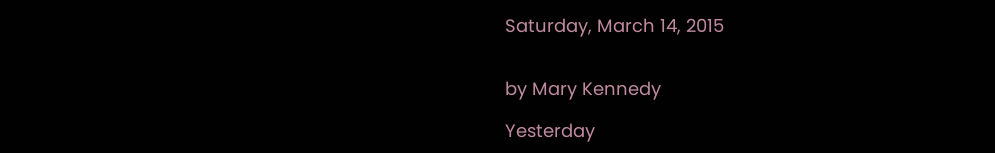Saturday, March 14, 2015


by Mary Kennedy

Yesterday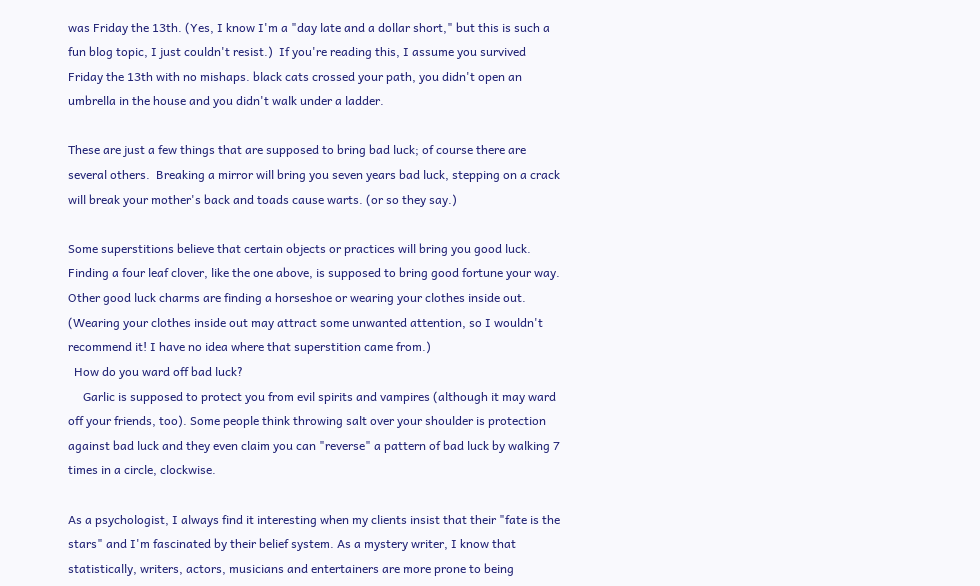was Friday the 13th. (Yes, I know I'm a "day late and a dollar short," but this is such a fun blog topic, I just couldn't resist.)  If you're reading this, I assume you survived Friday the 13th with no mishaps. black cats crossed your path, you didn't open an umbrella in the house and you didn't walk under a ladder.

These are just a few things that are supposed to bring bad luck; of course there are several others.  Breaking a mirror will bring you seven years bad luck, stepping on a crack will break your mother's back and toads cause warts. (or so they say.)

Some superstitions believe that certain objects or practices will bring you good luck. Finding a four leaf clover, like the one above, is supposed to bring good fortune your way. Other good luck charms are finding a horseshoe or wearing your clothes inside out. (Wearing your clothes inside out may attract some unwanted attention, so I wouldn't recommend it! I have no idea where that superstition came from.)
  How do you ward off bad luck?
     Garlic is supposed to protect you from evil spirits and vampires (although it may ward off your friends, too). Some people think throwing salt over your shoulder is protection against bad luck and they even claim you can "reverse" a pattern of bad luck by walking 7 times in a circle, clockwise.

As a psychologist, I always find it interesting when my clients insist that their "fate is the stars" and I'm fascinated by their belief system. As a mystery writer, I know that statistically, writers, actors, musicians and entertainers are more prone to being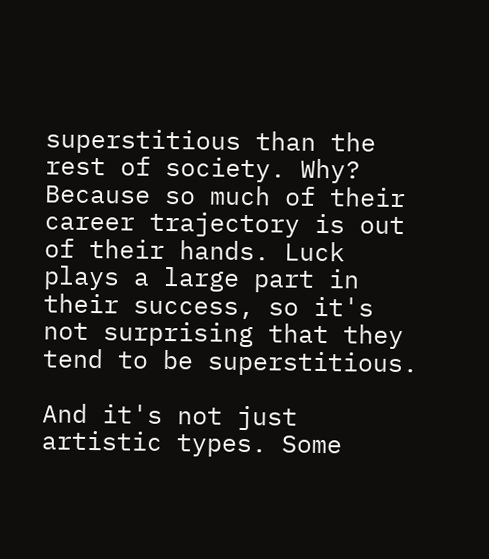superstitious than the rest of society. Why? Because so much of their career trajectory is out of their hands. Luck plays a large part in their success, so it's not surprising that they tend to be superstitious.

And it's not just artistic types. Some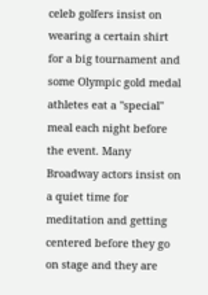celeb golfers insist on wearing a certain shirt for a big tournament and some Olympic gold medal athletes eat a "special" meal each night before the event. Many Broadway actors insist on a quiet time for meditation and getting centered before they go on stage and they are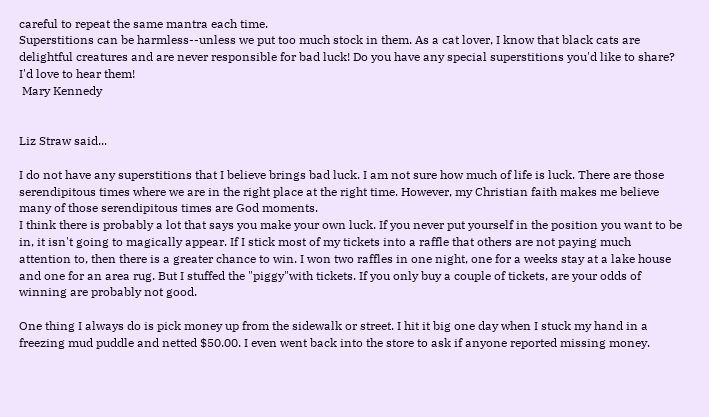careful to repeat the same mantra each time.
Superstitions can be harmless--unless we put too much stock in them. As a cat lover, I know that black cats are delightful creatures and are never responsible for bad luck! Do you have any special superstitions you'd like to share? I'd love to hear them!
 Mary Kennedy


Liz Straw said...

I do not have any superstitions that I believe brings bad luck. I am not sure how much of life is luck. There are those serendipitous times where we are in the right place at the right time. However, my Christian faith makes me believe many of those serendipitous times are God moments.
I think there is probably a lot that says you make your own luck. If you never put yourself in the position you want to be in, it isn't going to magically appear. If I stick most of my tickets into a raffle that others are not paying much attention to, then there is a greater chance to win. I won two raffles in one night, one for a weeks stay at a lake house and one for an area rug. But I stuffed the "piggy"with tickets. If you only buy a couple of tickets, are your odds of winning are probably not good.

One thing I always do is pick money up from the sidewalk or street. I hit it big one day when I stuck my hand in a freezing mud puddle and netted $50.00. I even went back into the store to ask if anyone reported missing money.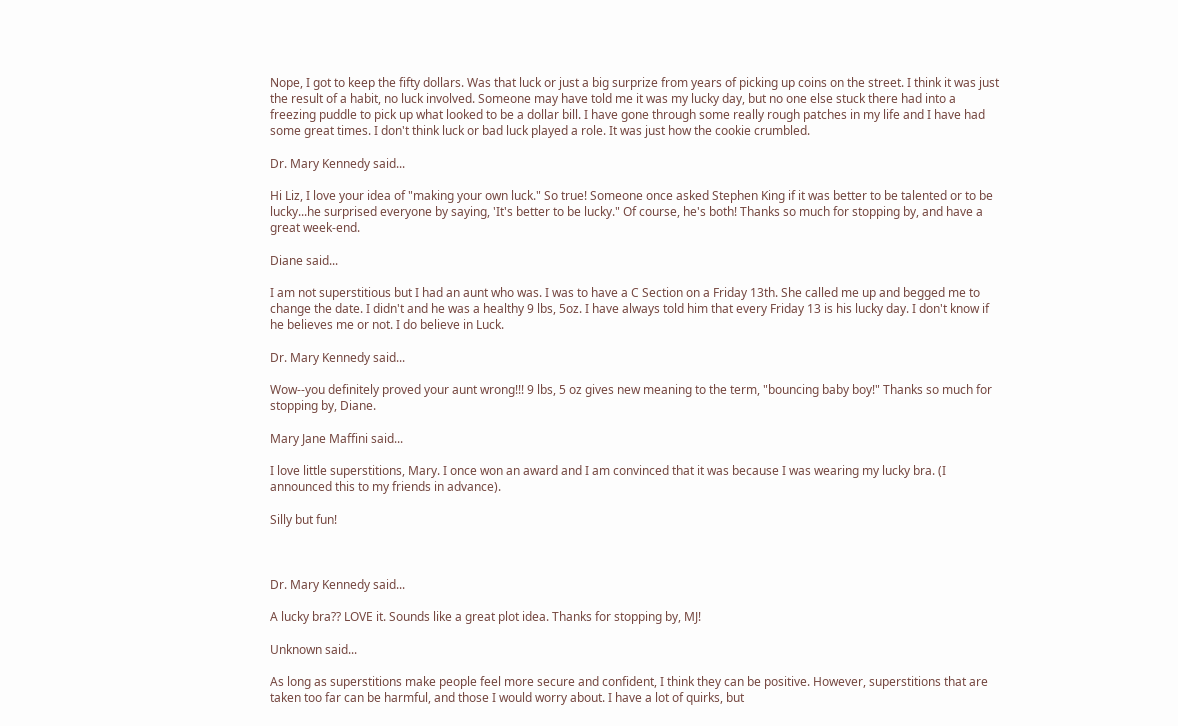Nope, I got to keep the fifty dollars. Was that luck or just a big surprize from years of picking up coins on the street. I think it was just the result of a habit, no luck involved. Someone may have told me it was my lucky day, but no one else stuck there had into a freezing puddle to pick up what looked to be a dollar bill. I have gone through some really rough patches in my life and I have had some great times. I don't think luck or bad luck played a role. It was just how the cookie crumbled.

Dr. Mary Kennedy said...

Hi Liz, I love your idea of "making your own luck." So true! Someone once asked Stephen King if it was better to be talented or to be lucky...he surprised everyone by saying, 'It's better to be lucky." Of course, he's both! Thanks so much for stopping by, and have a great week-end.

Diane said...

I am not superstitious but I had an aunt who was. I was to have a C Section on a Friday 13th. She called me up and begged me to change the date. I didn't and he was a healthy 9 lbs, 5oz. I have always told him that every Friday 13 is his lucky day. I don't know if he believes me or not. I do believe in Luck.

Dr. Mary Kennedy said...

Wow--you definitely proved your aunt wrong!!! 9 lbs, 5 oz gives new meaning to the term, "bouncing baby boy!" Thanks so much for stopping by, Diane.

Mary Jane Maffini said...

I love little superstitions, Mary. I once won an award and I am convinced that it was because I was wearing my lucky bra. (I announced this to my friends in advance).

Silly but fun!



Dr. Mary Kennedy said...

A lucky bra?? LOVE it. Sounds like a great plot idea. Thanks for stopping by, MJ!

Unknown said...

As long as superstitions make people feel more secure and confident, I think they can be positive. However, superstitions that are taken too far can be harmful, and those I would worry about. I have a lot of quirks, but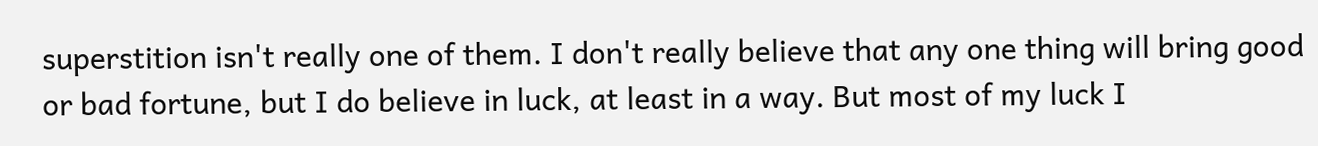superstition isn't really one of them. I don't really believe that any one thing will bring good or bad fortune, but I do believe in luck, at least in a way. But most of my luck I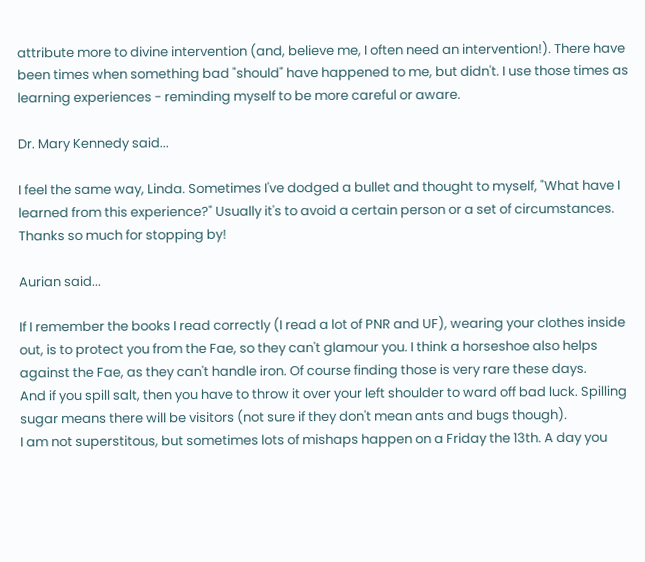attribute more to divine intervention (and, believe me, I often need an intervention!). There have been times when something bad "should" have happened to me, but didn't. I use those times as learning experiences - reminding myself to be more careful or aware.

Dr. Mary Kennedy said...

I feel the same way, Linda. Sometimes I've dodged a bullet and thought to myself, "What have I learned from this experience?" Usually it's to avoid a certain person or a set of circumstances. Thanks so much for stopping by!

Aurian said...

If I remember the books I read correctly (I read a lot of PNR and UF), wearing your clothes inside out, is to protect you from the Fae, so they can't glamour you. I think a horseshoe also helps against the Fae, as they can't handle iron. Of course finding those is very rare these days.
And if you spill salt, then you have to throw it over your left shoulder to ward off bad luck. Spilling sugar means there will be visitors (not sure if they don't mean ants and bugs though).
I am not superstitous, but sometimes lots of mishaps happen on a Friday the 13th. A day you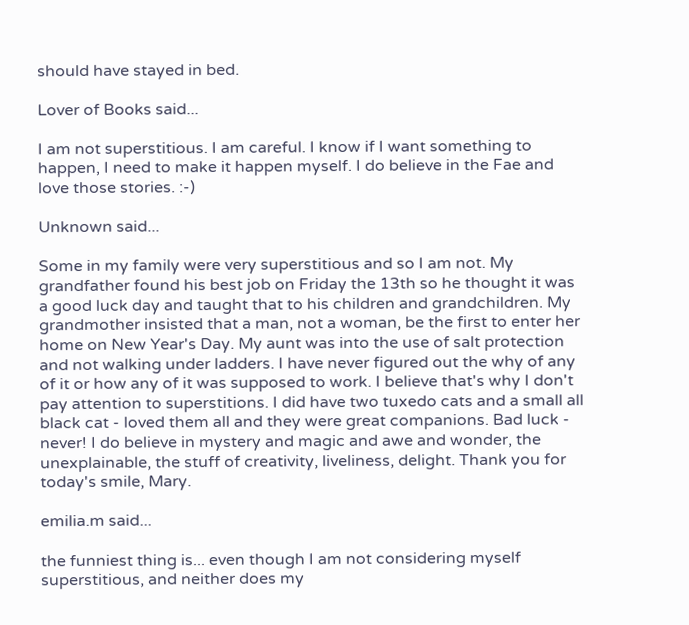should have stayed in bed.

Lover of Books said...

I am not superstitious. I am careful. I know if I want something to happen, I need to make it happen myself. I do believe in the Fae and love those stories. :-)

Unknown said...

Some in my family were very superstitious and so I am not. My grandfather found his best job on Friday the 13th so he thought it was a good luck day and taught that to his children and grandchildren. My grandmother insisted that a man, not a woman, be the first to enter her home on New Year's Day. My aunt was into the use of salt protection and not walking under ladders. I have never figured out the why of any of it or how any of it was supposed to work. I believe that's why I don't pay attention to superstitions. I did have two tuxedo cats and a small all black cat - loved them all and they were great companions. Bad luck - never! I do believe in mystery and magic and awe and wonder, the unexplainable, the stuff of creativity, liveliness, delight. Thank you for today's smile, Mary.

emilia.m said...

the funniest thing is... even though I am not considering myself superstitious, and neither does my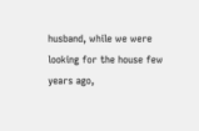husband, while we were looking for the house few years ago,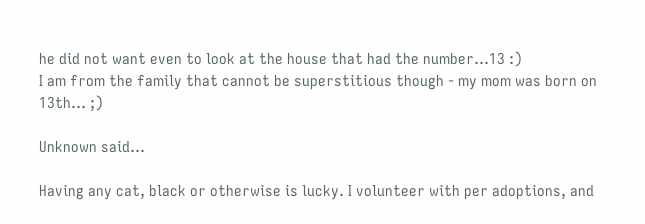he did not want even to look at the house that had the number...13 :)
I am from the family that cannot be superstitious though - my mom was born on 13th... ;)

Unknown said...

Having any cat, black or otherwise is lucky. I volunteer with per adoptions, and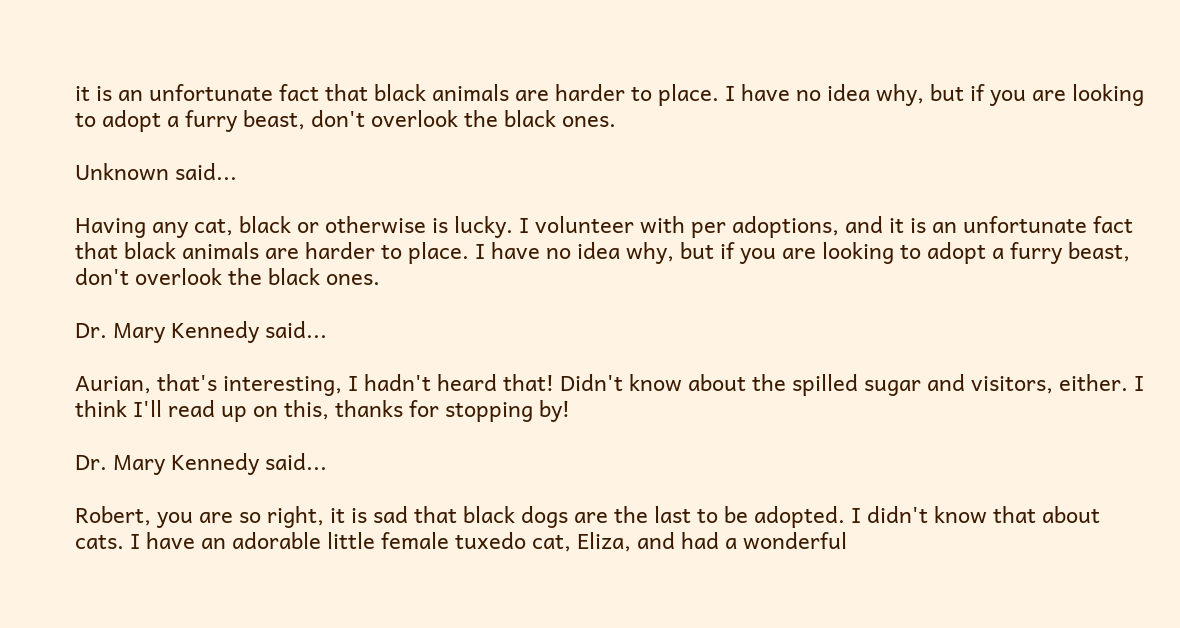it is an unfortunate fact that black animals are harder to place. I have no idea why, but if you are looking to adopt a furry beast, don't overlook the black ones.

Unknown said...

Having any cat, black or otherwise is lucky. I volunteer with per adoptions, and it is an unfortunate fact that black animals are harder to place. I have no idea why, but if you are looking to adopt a furry beast, don't overlook the black ones.

Dr. Mary Kennedy said...

Aurian, that's interesting, I hadn't heard that! Didn't know about the spilled sugar and visitors, either. I think I'll read up on this, thanks for stopping by!

Dr. Mary Kennedy said...

Robert, you are so right, it is sad that black dogs are the last to be adopted. I didn't know that about cats. I have an adorable little female tuxedo cat, Eliza, and had a wonderful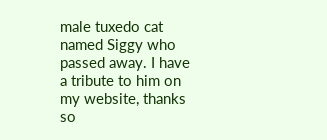male tuxedo cat named Siggy who passed away. I have a tribute to him on my website, thanks so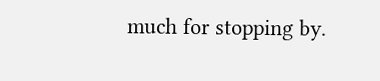much for stopping by.